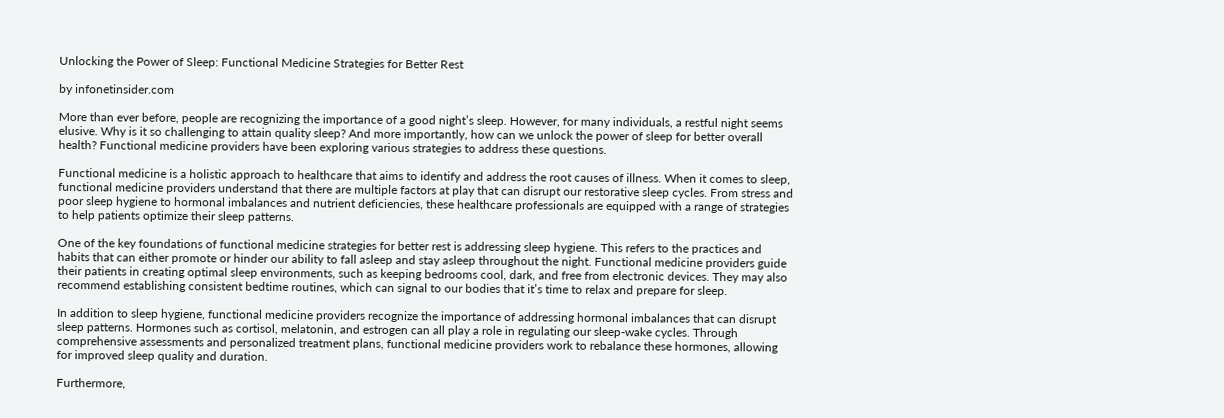Unlocking the Power of Sleep: Functional Medicine Strategies for Better Rest

by infonetinsider.com

More than ever before, people are recognizing the importance of a good night’s sleep. However, for many individuals, a restful night seems elusive. Why is it so challenging to attain quality sleep? And more importantly, how can we unlock the power of sleep for better overall health? Functional medicine providers have been exploring various strategies to address these questions.

Functional medicine is a holistic approach to healthcare that aims to identify and address the root causes of illness. When it comes to sleep, functional medicine providers understand that there are multiple factors at play that can disrupt our restorative sleep cycles. From stress and poor sleep hygiene to hormonal imbalances and nutrient deficiencies, these healthcare professionals are equipped with a range of strategies to help patients optimize their sleep patterns.

One of the key foundations of functional medicine strategies for better rest is addressing sleep hygiene. This refers to the practices and habits that can either promote or hinder our ability to fall asleep and stay asleep throughout the night. Functional medicine providers guide their patients in creating optimal sleep environments, such as keeping bedrooms cool, dark, and free from electronic devices. They may also recommend establishing consistent bedtime routines, which can signal to our bodies that it’s time to relax and prepare for sleep.

In addition to sleep hygiene, functional medicine providers recognize the importance of addressing hormonal imbalances that can disrupt sleep patterns. Hormones such as cortisol, melatonin, and estrogen can all play a role in regulating our sleep-wake cycles. Through comprehensive assessments and personalized treatment plans, functional medicine providers work to rebalance these hormones, allowing for improved sleep quality and duration.

Furthermore,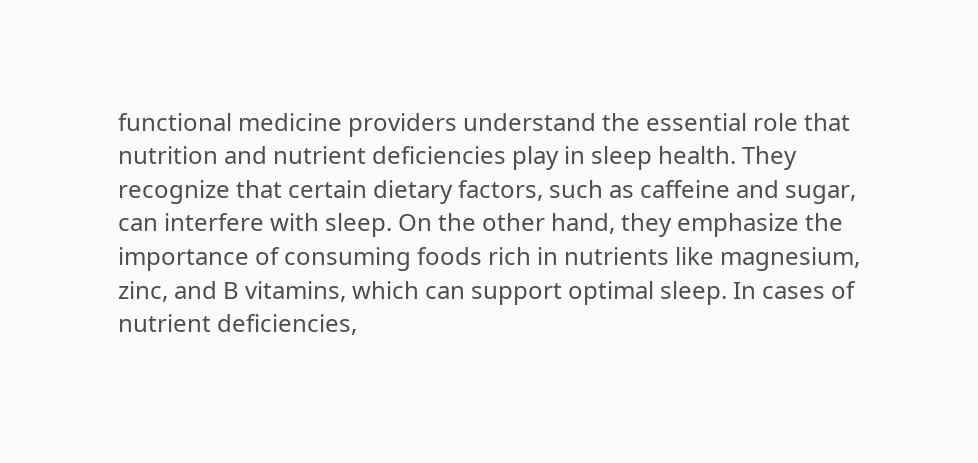functional medicine providers understand the essential role that nutrition and nutrient deficiencies play in sleep health. They recognize that certain dietary factors, such as caffeine and sugar, can interfere with sleep. On the other hand, they emphasize the importance of consuming foods rich in nutrients like magnesium, zinc, and B vitamins, which can support optimal sleep. In cases of nutrient deficiencies,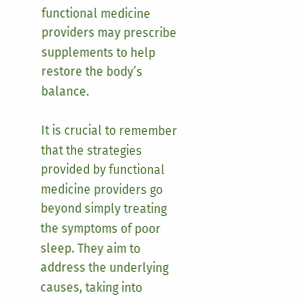functional medicine providers may prescribe supplements to help restore the body’s balance.

It is crucial to remember that the strategies provided by functional medicine providers go beyond simply treating the symptoms of poor sleep. They aim to address the underlying causes, taking into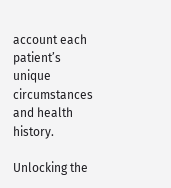account each patient’s unique circumstances and health history.

Unlocking the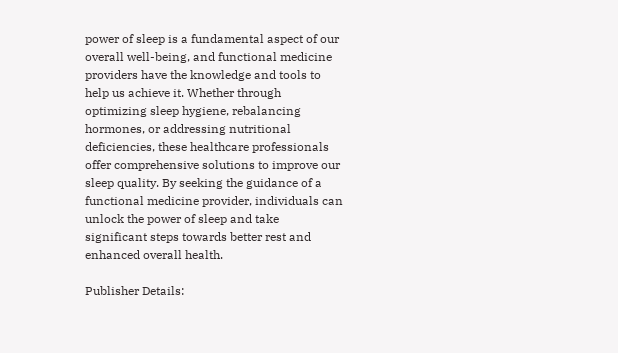power of sleep is a fundamental aspect of our overall well-being, and functional medicine providers have the knowledge and tools to help us achieve it. Whether through optimizing sleep hygiene, rebalancing hormones, or addressing nutritional deficiencies, these healthcare professionals offer comprehensive solutions to improve our sleep quality. By seeking the guidance of a functional medicine provider, individuals can unlock the power of sleep and take significant steps towards better rest and enhanced overall health.

Publisher Details: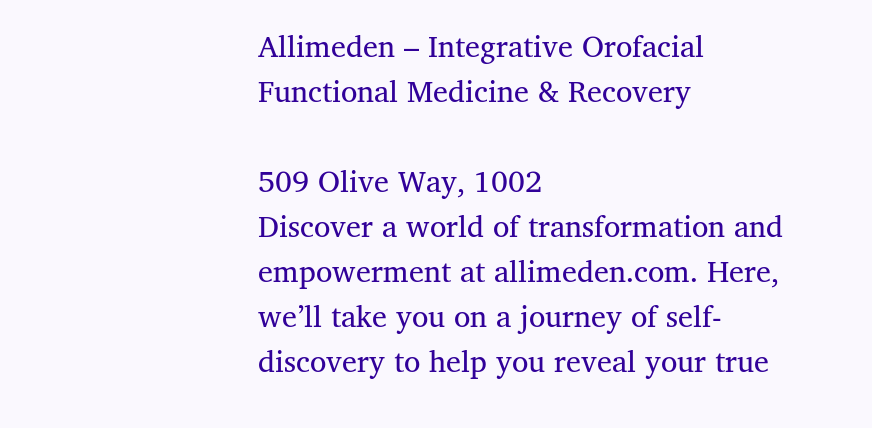Allimeden – Integrative Orofacial Functional Medicine & Recovery

509 Olive Way, 1002
Discover a world of transformation and empowerment at allimeden.com. Here, we’ll take you on a journey of self-discovery to help you reveal your true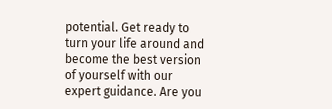potential. Get ready to turn your life around and become the best version of yourself with our expert guidance. Are you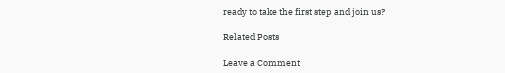ready to take the first step and join us?

Related Posts

Leave a Comment